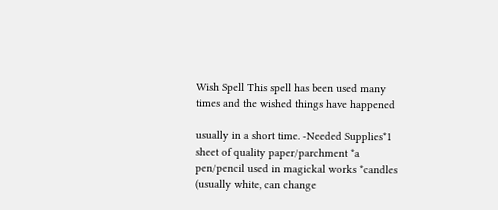Wish Spell This spell has been used many times and the wished things have happened

usually in a short time. -Needed Supplies*1 sheet of quality paper/parchment *a pen/pencil used in magickal works *candles (usually white, can change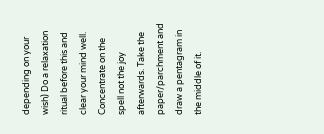depending on your wish) Do a relaxation ritual before this and clear your mind well. Concentrate on the spell not the joy afterwards. Take the paper/parchment and draw a pentagram in the middle of it.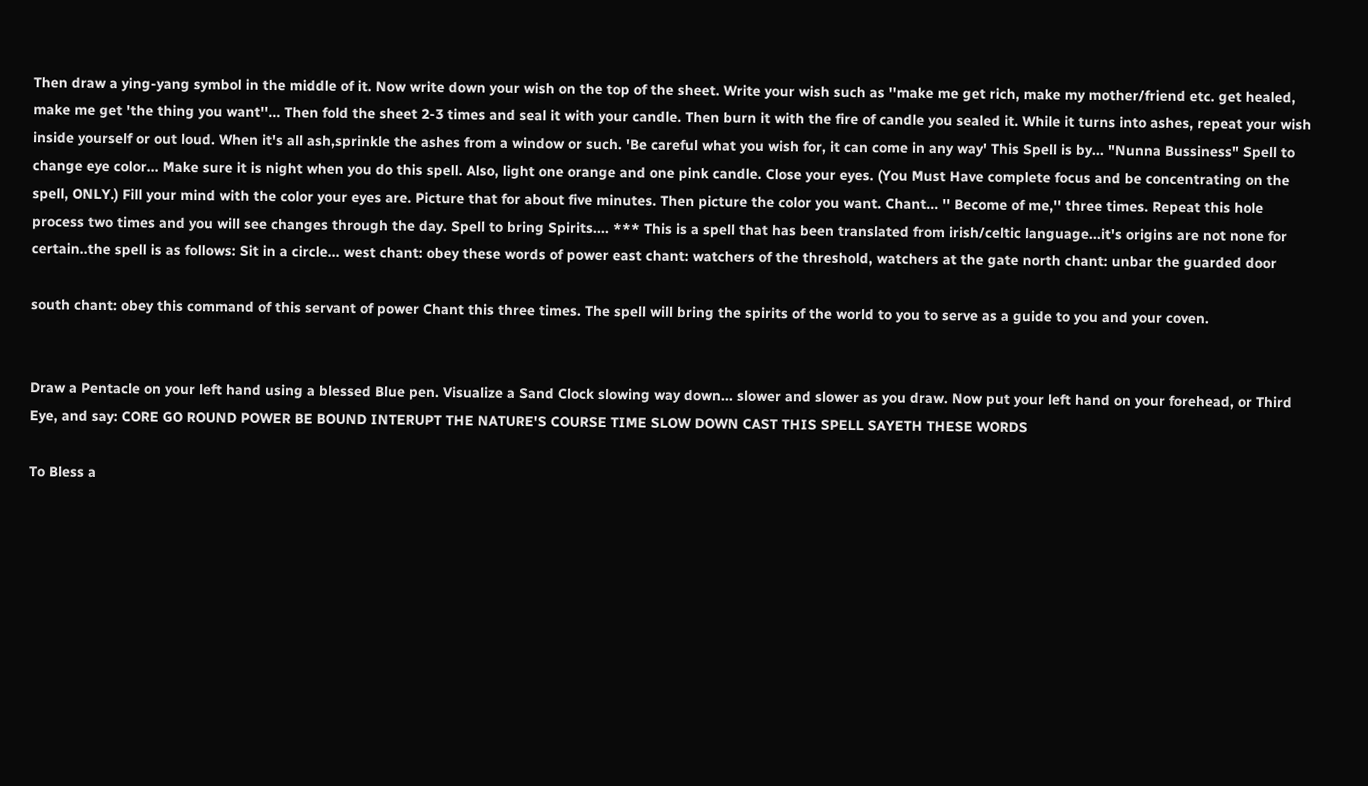Then draw a ying-yang symbol in the middle of it. Now write down your wish on the top of the sheet. Write your wish such as ''make me get rich, make my mother/friend etc. get healed, make me get 'the thing you want''... Then fold the sheet 2-3 times and seal it with your candle. Then burn it with the fire of candle you sealed it. While it turns into ashes, repeat your wish inside yourself or out loud. When it's all ash,sprinkle the ashes from a window or such. 'Be careful what you wish for, it can come in any way' This Spell is by... "Nunna Bussiness" Spell to change eye color... Make sure it is night when you do this spell. Also, light one orange and one pink candle. Close your eyes. (You Must Have complete focus and be concentrating on the spell, ONLY.) Fill your mind with the color your eyes are. Picture that for about five minutes. Then picture the color you want. Chant... '' Become of me,'' three times. Repeat this hole process two times and you will see changes through the day. Spell to bring Spirits.... *** This is a spell that has been translated from irish/celtic language...it's origins are not none for certain..the spell is as follows: Sit in a circle... west chant: obey these words of power east chant: watchers of the threshold, watchers at the gate north chant: unbar the guarded door

south chant: obey this command of this servant of power Chant this three times. The spell will bring the spirits of the world to you to serve as a guide to you and your coven.


Draw a Pentacle on your left hand using a blessed Blue pen. Visualize a Sand Clock slowing way down... slower and slower as you draw. Now put your left hand on your forehead, or Third Eye, and say: CORE GO ROUND POWER BE BOUND INTERUPT THE NATURE'S COURSE TIME SLOW DOWN CAST THIS SPELL SAYETH THESE WORDS

To Bless a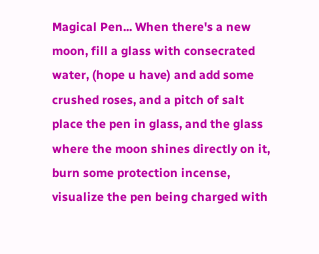Magical Pen... When there's a new moon, fill a glass with consecrated water, (hope u have) and add some crushed roses, and a pitch of salt place the pen in glass, and the glass where the moon shines directly on it, burn some protection incense, visualize the pen being charged with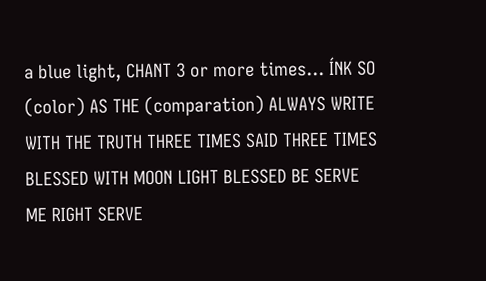a blue light, CHANT 3 or more times... ÍNK SO (color) AS THE (comparation) ALWAYS WRITE WITH THE TRUTH THREE TIMES SAID THREE TIMES BLESSED WITH MOON LIGHT BLESSED BE SERVE ME RIGHT SERVE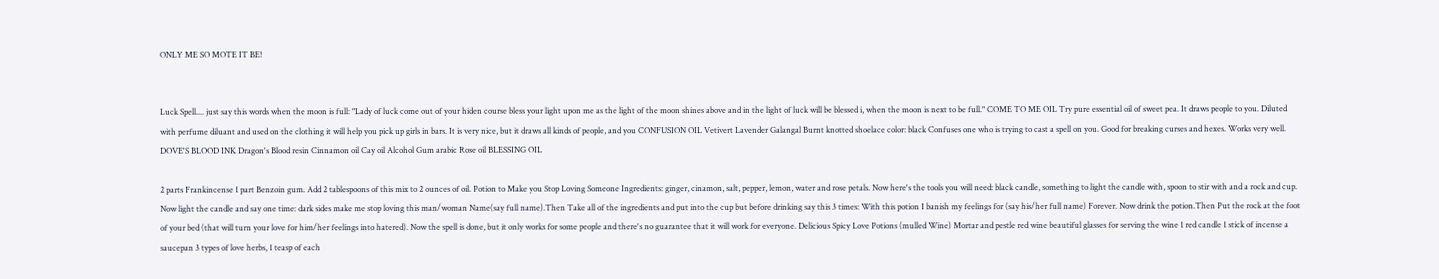ONLY ME SO MOTE IT BE!


Luck Spell.... just say this words when the moon is full: "Lady of luck come out of your hiden course bless your light upon me as the light of the moon shines above and in the light of luck will be blessed i, when the moon is next to be full." COME TO ME OIL Try pure essential oil of sweet pea. It draws people to you. Diluted with perfume diluant and used on the clothing it will help you pick up girls in bars. It is very nice, but it draws all kinds of people, and you CONFUSION OIL Vetivert Lavender Galangal Burnt knotted shoelace color: black Confuses one who is trying to cast a spell on you. Good for breaking curses and hexes. Works very well. DOVE'S BLOOD INK Dragon's Blood resin Cinnamon oil Cay oil Alcohol Gum arabic Rose oil BLESSING OIL

2 parts Frankincense 1 part Benzoin gum. Add 2 tablespoons of this mix to 2 ounces of oil. Potion to Make you Stop Loving Someone Ingredients: ginger, cinamon, salt, pepper, lemon, water and rose petals. Now here's the tools you will need: black candle, something to light the candle with, spoon to stir with and a rock and cup. Now light the candle and say one time: dark sides make me stop loving this man/woman Name(say full name).Then Take all of the ingredients and put into the cup but before drinking say this 3 times: With this potion I banish my feelings for (say his/her full name) Forever. Now drink the potion.Then Put the rock at the foot of your bed (that will turn your love for him/her feelings into hatered). Now the spell is done, but it only works for some people and there's no guarantee that it will work for everyone. Delicious Spicy Love Potions (mulled Wine) Mortar and pestle red wine beautiful glasses for serving the wine 1 red candle 1 stick of incense a saucepan 3 types of love herbs, 1 teasp of each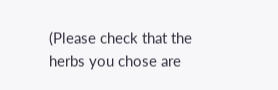(Please check that the herbs you chose are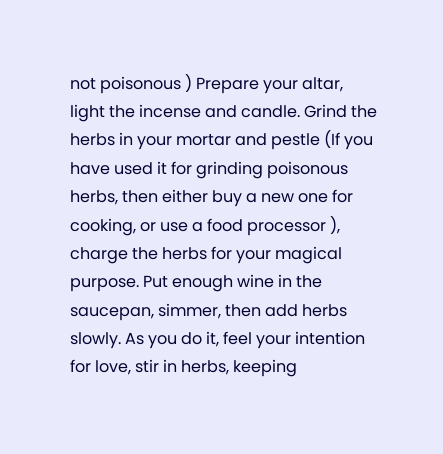not poisonous ) Prepare your altar, light the incense and candle. Grind the herbs in your mortar and pestle (If you have used it for grinding poisonous herbs, then either buy a new one for cooking, or use a food processor ), charge the herbs for your magical purpose. Put enough wine in the saucepan, simmer, then add herbs slowly. As you do it, feel your intention for love, stir in herbs, keeping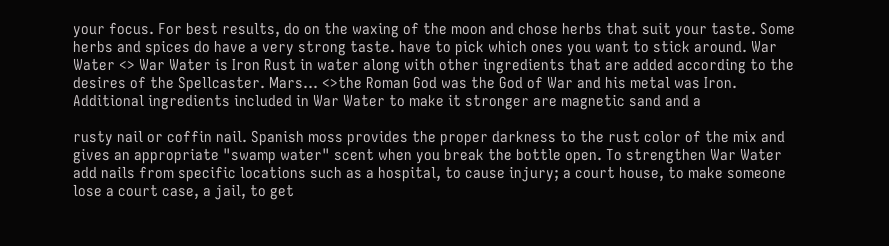your focus. For best results, do on the waxing of the moon and chose herbs that suit your taste. Some herbs and spices do have a very strong taste. have to pick which ones you want to stick around. War Water <> War Water is Iron Rust in water along with other ingredients that are added according to the desires of the Spellcaster. Mars... <>the Roman God was the God of War and his metal was Iron. Additional ingredients included in War Water to make it stronger are magnetic sand and a

rusty nail or coffin nail. Spanish moss provides the proper darkness to the rust color of the mix and gives an appropriate "swamp water" scent when you break the bottle open. To strengthen War Water add nails from specific locations such as a hospital, to cause injury; a court house, to make someone lose a court case, a jail, to get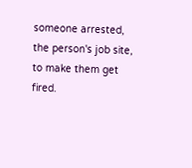someone arrested, the person's job site, to make them get fired.